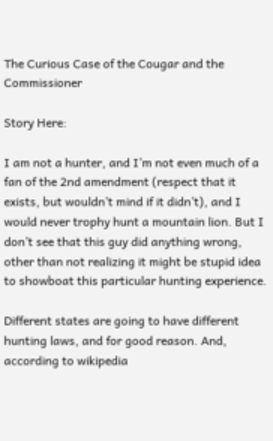The Curious Case of the Cougar and the Commissioner

Story Here:

I am not a hunter, and I’m not even much of a fan of the 2nd amendment (respect that it exists, but wouldn’t mind if it didn’t), and I would never trophy hunt a mountain lion. But I don’t see that this guy did anything wrong, other than not realizing it might be stupid idea to showboat this particular hunting experience.

Different states are going to have different hunting laws, and for good reason. And, according to wikipedia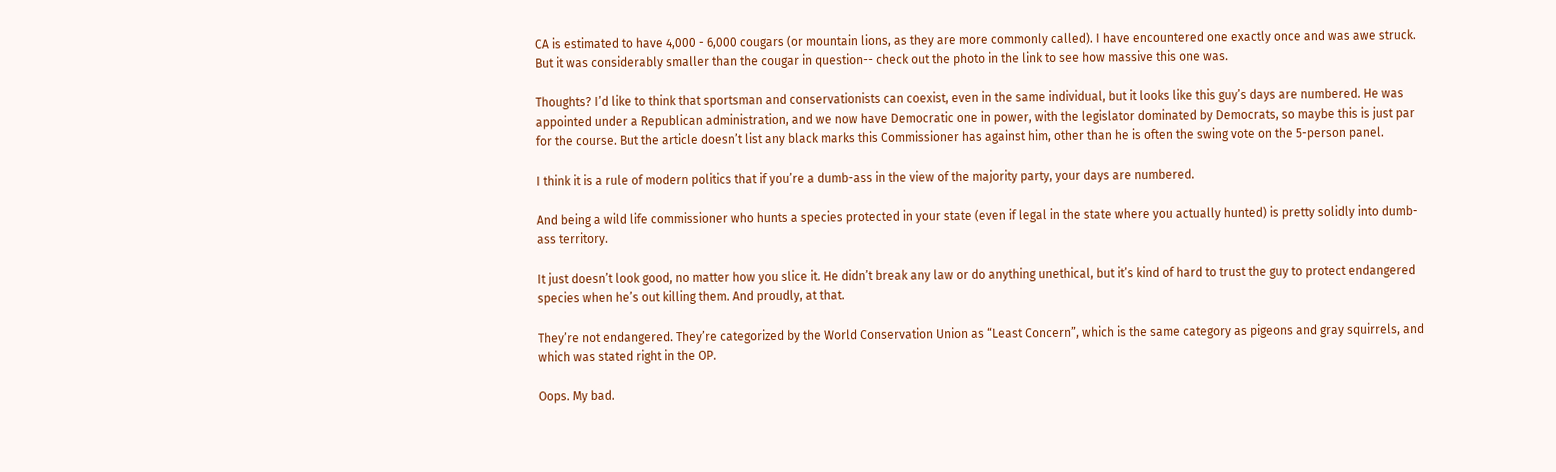CA is estimated to have 4,000 - 6,000 cougars (or mountain lions, as they are more commonly called). I have encountered one exactly once and was awe struck. But it was considerably smaller than the cougar in question-- check out the photo in the link to see how massive this one was.

Thoughts? I’d like to think that sportsman and conservationists can coexist, even in the same individual, but it looks like this guy’s days are numbered. He was appointed under a Republican administration, and we now have Democratic one in power, with the legislator dominated by Democrats, so maybe this is just par for the course. But the article doesn’t list any black marks this Commissioner has against him, other than he is often the swing vote on the 5-person panel.

I think it is a rule of modern politics that if you’re a dumb-ass in the view of the majority party, your days are numbered.

And being a wild life commissioner who hunts a species protected in your state (even if legal in the state where you actually hunted) is pretty solidly into dumb-ass territory.

It just doesn’t look good, no matter how you slice it. He didn’t break any law or do anything unethical, but it’s kind of hard to trust the guy to protect endangered species when he’s out killing them. And proudly, at that.

They’re not endangered. They’re categorized by the World Conservation Union as “Least Concern”, which is the same category as pigeons and gray squirrels, and which was stated right in the OP.

Oops. My bad.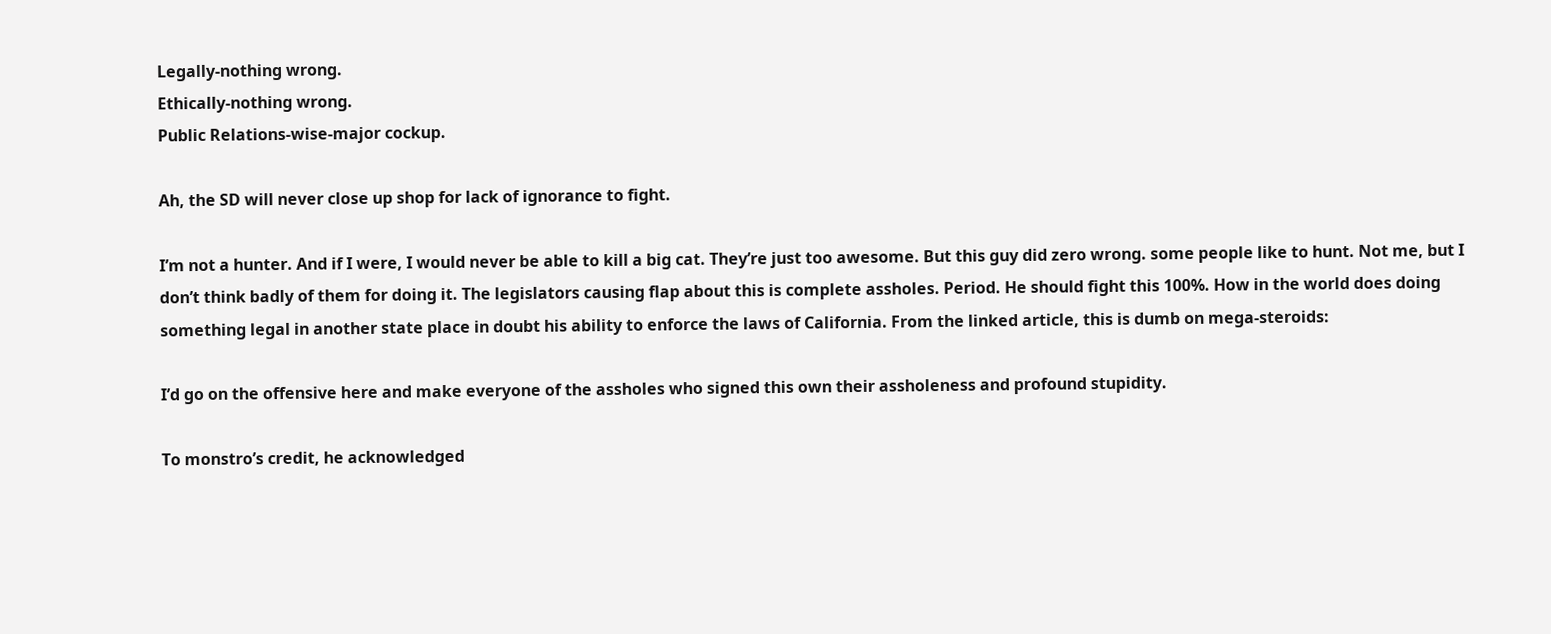Legally-nothing wrong.
Ethically-nothing wrong.
Public Relations-wise-major cockup.

Ah, the SD will never close up shop for lack of ignorance to fight.

I’m not a hunter. And if I were, I would never be able to kill a big cat. They’re just too awesome. But this guy did zero wrong. some people like to hunt. Not me, but I don’t think badly of them for doing it. The legislators causing flap about this is complete assholes. Period. He should fight this 100%. How in the world does doing something legal in another state place in doubt his ability to enforce the laws of California. From the linked article, this is dumb on mega-steroids:

I’d go on the offensive here and make everyone of the assholes who signed this own their assholeness and profound stupidity.

To monstro’s credit, he acknowledged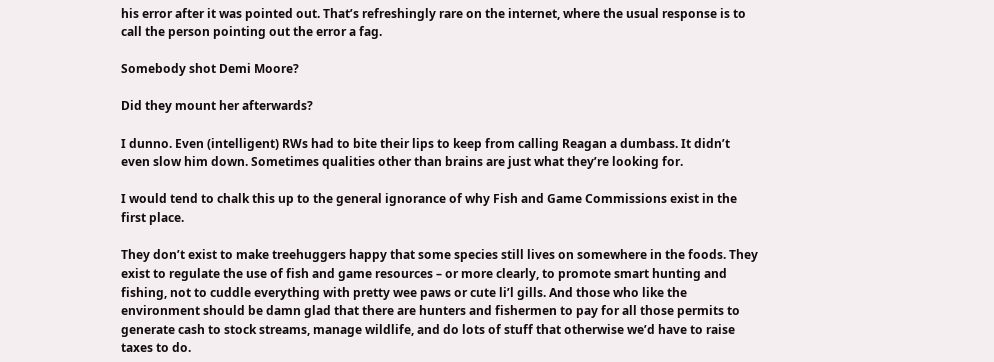his error after it was pointed out. That’s refreshingly rare on the internet, where the usual response is to call the person pointing out the error a fag.

Somebody shot Demi Moore?

Did they mount her afterwards?

I dunno. Even (intelligent) RWs had to bite their lips to keep from calling Reagan a dumbass. It didn’t even slow him down. Sometimes qualities other than brains are just what they’re looking for.

I would tend to chalk this up to the general ignorance of why Fish and Game Commissions exist in the first place.

They don’t exist to make treehuggers happy that some species still lives on somewhere in the foods. They exist to regulate the use of fish and game resources – or more clearly, to promote smart hunting and fishing, not to cuddle everything with pretty wee paws or cute li’l gills. And those who like the environment should be damn glad that there are hunters and fishermen to pay for all those permits to generate cash to stock streams, manage wildlife, and do lots of stuff that otherwise we’d have to raise taxes to do.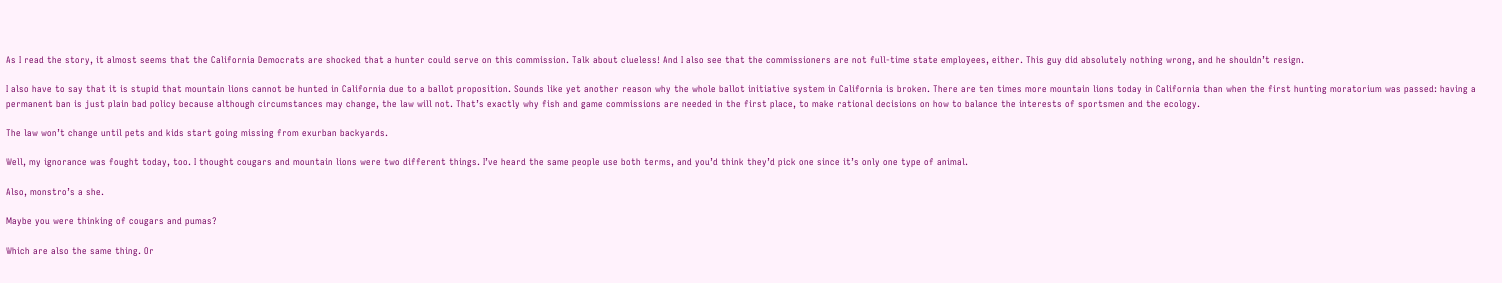As I read the story, it almost seems that the California Democrats are shocked that a hunter could serve on this commission. Talk about clueless! And I also see that the commissioners are not full-time state employees, either. This guy did absolutely nothing wrong, and he shouldn’t resign.

I also have to say that it is stupid that mountain lions cannot be hunted in California due to a ballot proposition. Sounds like yet another reason why the whole ballot initiative system in California is broken. There are ten times more mountain lions today in California than when the first hunting moratorium was passed: having a permanent ban is just plain bad policy because although circumstances may change, the law will not. That’s exactly why fish and game commissions are needed in the first place, to make rational decisions on how to balance the interests of sportsmen and the ecology.

The law won’t change until pets and kids start going missing from exurban backyards.

Well, my ignorance was fought today, too. I thought cougars and mountain lions were two different things. I’ve heard the same people use both terms, and you’d think they’d pick one since it’s only one type of animal.

Also, monstro’s a she.

Maybe you were thinking of cougars and pumas?

Which are also the same thing. Or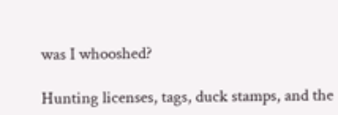was I whooshed?

Hunting licenses, tags, duck stamps, and the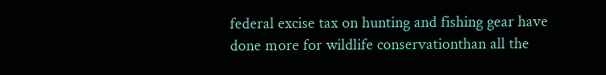federal excise tax on hunting and fishing gear have done more for wildlife conservationthan all the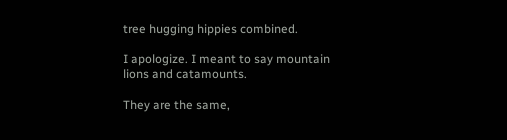tree hugging hippies combined.

I apologize. I meant to say mountain lions and catamounts.

They are the same,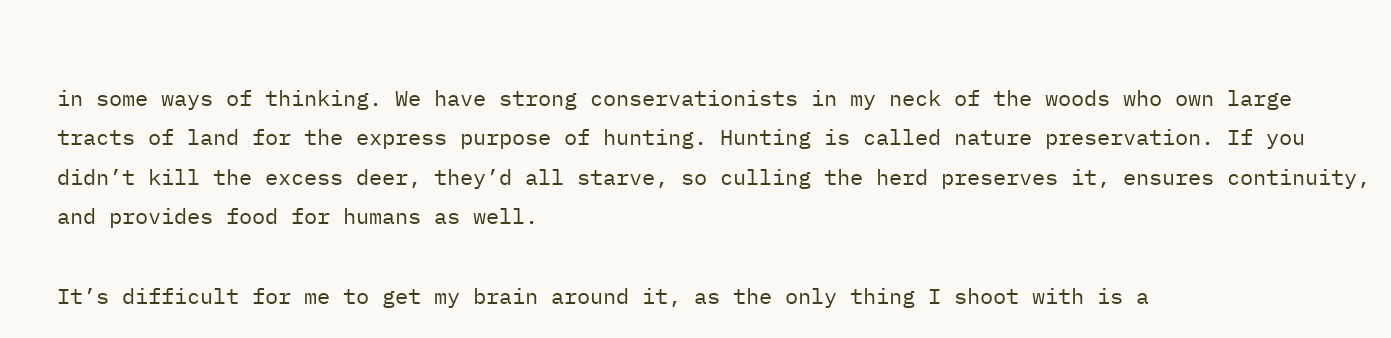in some ways of thinking. We have strong conservationists in my neck of the woods who own large tracts of land for the express purpose of hunting. Hunting is called nature preservation. If you didn’t kill the excess deer, they’d all starve, so culling the herd preserves it, ensures continuity, and provides food for humans as well.

It’s difficult for me to get my brain around it, as the only thing I shoot with is a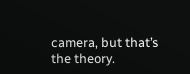camera, but that’s the theory.